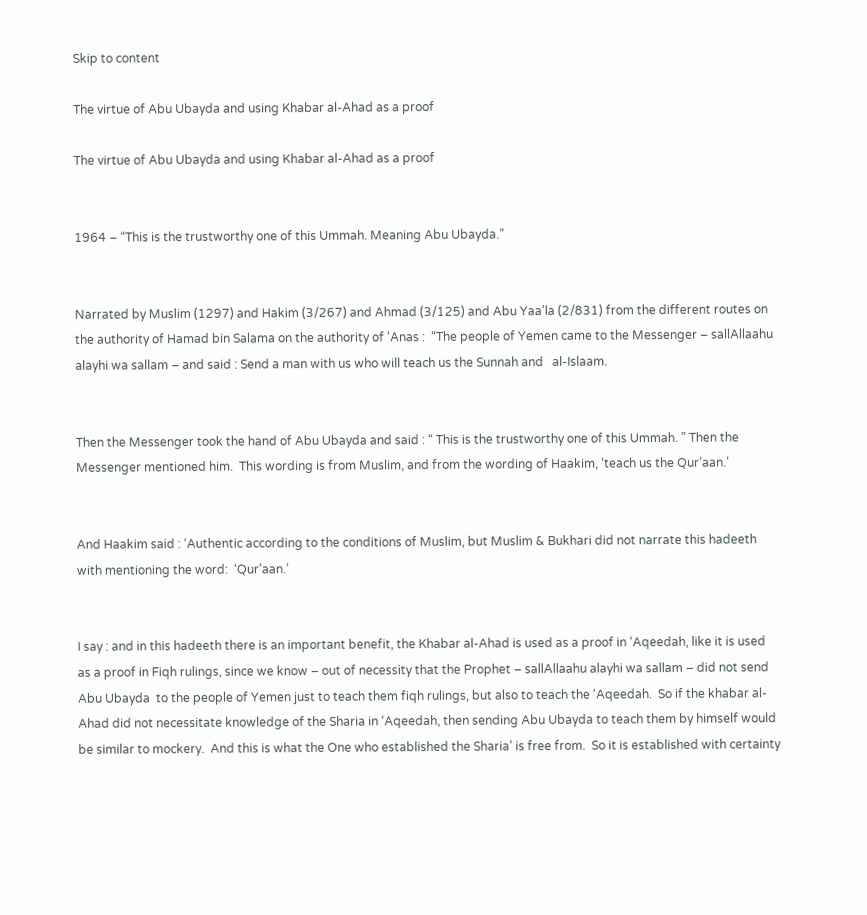Skip to content

The virtue of Abu Ubayda and using Khabar al-Ahad as a proof

The virtue of Abu Ubayda and using Khabar al-Ahad as a proof


1964 – “This is the trustworthy one of this Ummah. Meaning Abu Ubayda.”


Narrated by Muslim (1297) and Hakim (3/267) and Ahmad (3/125) and Abu Yaa’la (2/831) from the different routes on the authority of Hamad bin Salama on the authority of ‘Anas :  “The people of Yemen came to the Messenger – sallAllaahu alayhi wa sallam – and said : Send a man with us who will teach us the Sunnah and   al-Islaam.


Then the Messenger took the hand of Abu Ubayda and said : “ This is the trustworthy one of this Ummah. ” Then the Messenger mentioned him.  This wording is from Muslim, and from the wording of Haakim, ‘teach us the Qur’aan.’


And Haakim said : ‘Authentic according to the conditions of Muslim, but Muslim & Bukhari did not narrate this hadeeth with mentioning the word:  ‘Qur’aan.’


I say : and in this hadeeth there is an important benefit, the Khabar al-Ahad is used as a proof in ‘Aqeedah, like it is used as a proof in Fiqh rulings, since we know – out of necessity that the Prophet – sallAllaahu alayhi wa sallam – did not send Abu Ubayda  to the people of Yemen just to teach them fiqh rulings, but also to teach the ‘Aqeedah.  So if the khabar al-Ahad did not necessitate knowledge of the Sharia in ‘Aqeedah, then sending Abu Ubayda to teach them by himself would be similar to mockery.  And this is what the One who established the Sharia’ is free from.  So it is established with certainty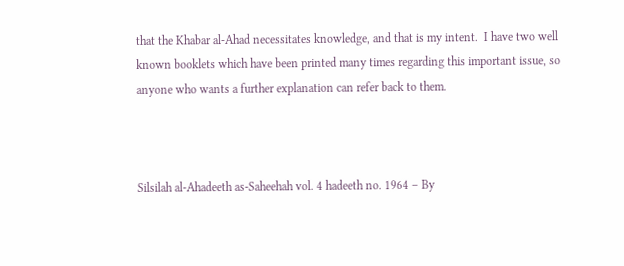that the Khabar al-Ahad necessitates knowledge, and that is my intent.  I have two well known booklets which have been printed many times regarding this important issue, so anyone who wants a further explanation can refer back to them.



Silsilah al-Ahadeeth as-Saheehah vol. 4 hadeeth no. 1964 – By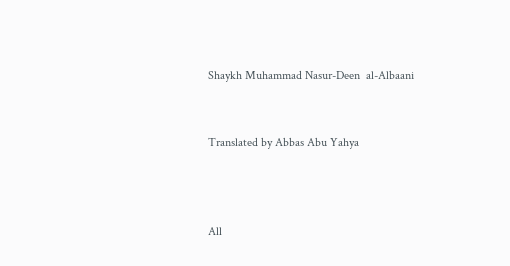Shaykh Muhammad Nasur-Deen  al-Albaani


Translated by Abbas Abu Yahya



All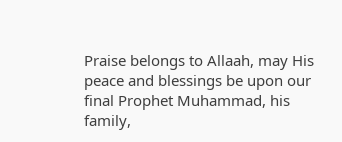Praise belongs to Allaah, may His peace and blessings be upon our final Prophet Muhammad, his family,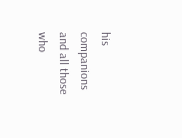his companions and all those who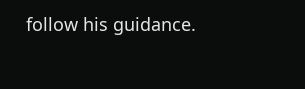follow his guidance.